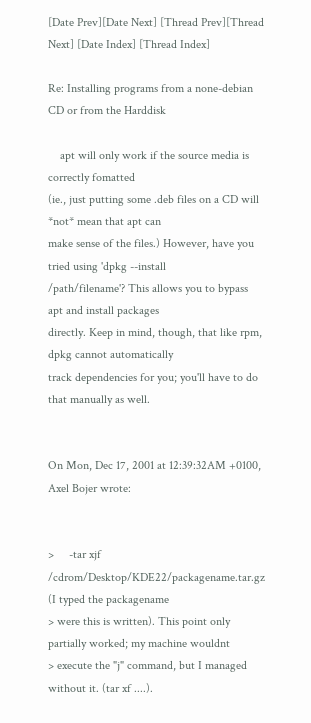[Date Prev][Date Next] [Thread Prev][Thread Next] [Date Index] [Thread Index]

Re: Installing programs from a none-debian CD or from the Harddisk

    apt will only work if the source media is correctly fomatted
(ie., just putting some .deb files on a CD will *not* mean that apt can
make sense of the files.) However, have you tried using 'dpkg --install
/path/filename'? This allows you to bypass apt and install packages
directly. Keep in mind, though, that like rpm, dpkg cannot automatically
track dependencies for you; you'll have to do that manually as well.


On Mon, Dec 17, 2001 at 12:39:32AM +0100, Axel Bojer wrote:


>     -tar xjf /cdrom/Desktop/KDE22/packagename.tar.gz (I typed the packagename
> were this is written). This point only partially worked; my machine wouldnt
> execute the "j" command, but I managed without it. (tar xf ....).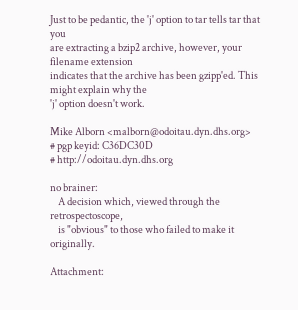Just to be pedantic, the 'j' option to tar tells tar that you
are extracting a bzip2 archive, however, your filename extension
indicates that the archive has been gzipp'ed. This might explain why the
'j' option doesn't work.

Mike Alborn <malborn@odoitau.dyn.dhs.org>
# pgp keyid: C36DC30D
# http://odoitau.dyn.dhs.org

no brainer:
    A decision which, viewed through the retrospectoscope,
    is "obvious" to those who failed to make it originally.

Attachment: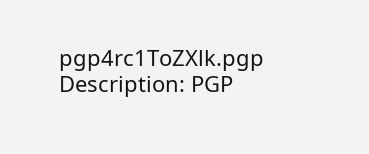pgp4rc1ToZXlk.pgp
Description: PGP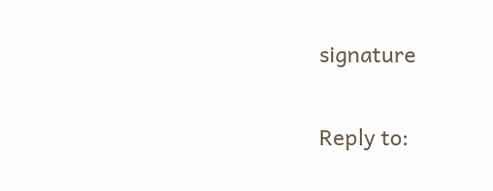signature

Reply to: